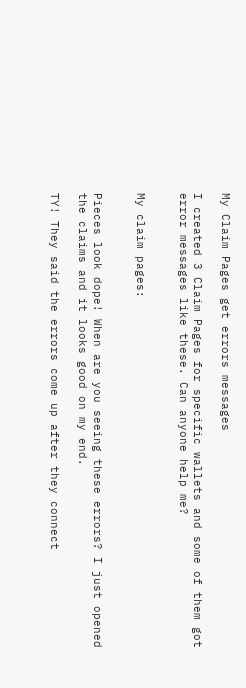My Claim Pages get errors messages

I created 3 Claim Pages for specific wallets and some of them got error messages like these. Can anyone help me?


My claim pages:


Pieces look dope! When are you seeing these errors? I just opened the claims and it looks good on my end.

TY! They said the errors come up after they connect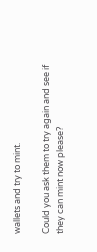wallets and try to mint.

Could you ask them to try again and see if they can mint now please?